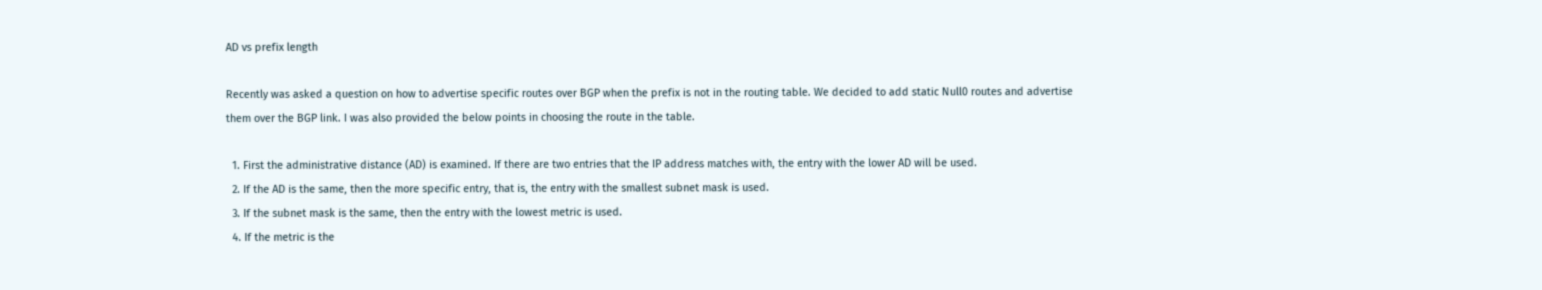AD vs prefix length

Recently was asked a question on how to advertise specific routes over BGP when the prefix is not in the routing table. We decided to add static Null0 routes and advertise them over the BGP link. I was also provided the below points in choosing the route in the table.

  1. First the administrative distance (AD) is examined. If there are two entries that the IP address matches with, the entry with the lower AD will be used.
  2. If the AD is the same, then the more specific entry, that is, the entry with the smallest subnet mask is used.
  3. If the subnet mask is the same, then the entry with the lowest metric is used.
  4. If the metric is the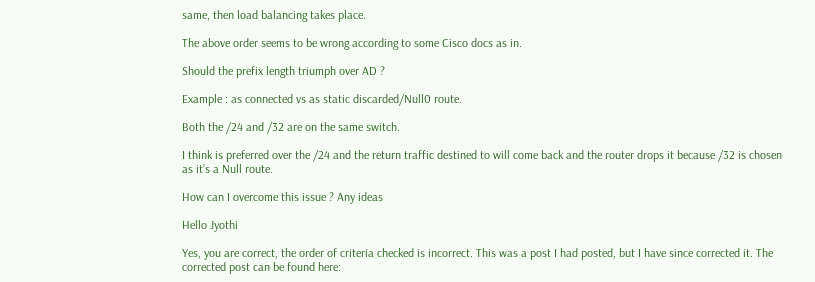same, then load balancing takes place.

The above order seems to be wrong according to some Cisco docs as in.

Should the prefix length triumph over AD ?

Example : as connected vs as static discarded/Null0 route.

Both the /24 and /32 are on the same switch.

I think is preferred over the /24 and the return traffic destined to will come back and the router drops it because /32 is chosen as it’s a Null route.

How can I overcome this issue ? Any ideas

Hello Jyothi

Yes, you are correct, the order of criteria checked is incorrect. This was a post I had posted, but I have since corrected it. The corrected post can be found here: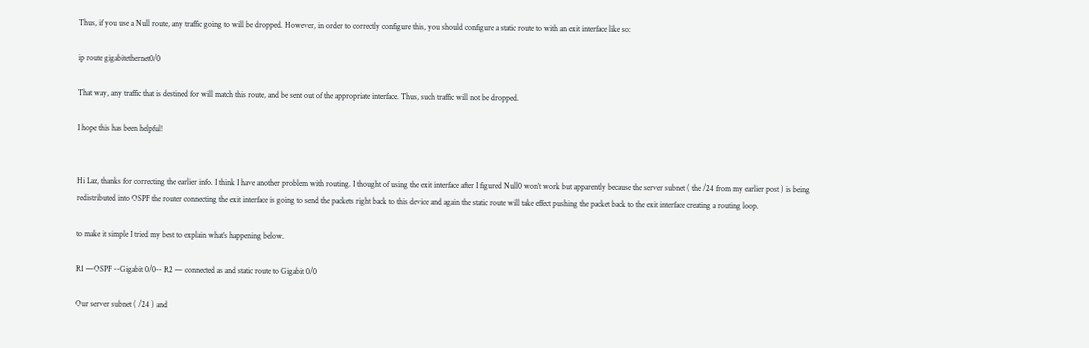Thus, if you use a Null route, any traffic going to will be dropped. However, in order to correctly configure this, you should configure a static route to with an exit interface like so:

ip route gigabitethernet0/0

That way, any traffic that is destined for will match this route, and be sent out of the appropriate interface. Thus, such traffic will not be dropped.

I hope this has been helpful!


Hi Laz, thanks for correcting the earlier info. I think I have another problem with routing. I thought of using the exit interface after I figured Null0 won’t work but apparently because the server subnet ( the /24 from my earlier post ) is being redistributed into OSPF the router connecting the exit interface is going to send the packets right back to this device and again the static route will take effect pushing the packet back to the exit interface creating a routing loop.

to make it simple I tried my best to explain what’s happening below.

R1 —OSPF --Gigabit 0/0-- R2 — connected as and static route to Gigabit 0/0

Our server subnet ( /24 ) and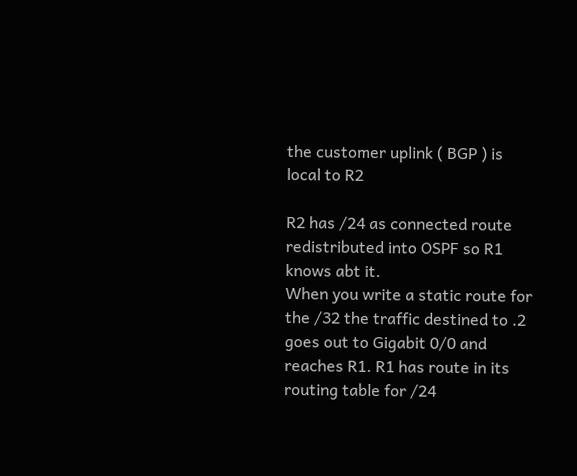the customer uplink ( BGP ) is local to R2

R2 has /24 as connected route redistributed into OSPF so R1 knows abt it.
When you write a static route for the /32 the traffic destined to .2 goes out to Gigabit 0/0 and reaches R1. R1 has route in its routing table for /24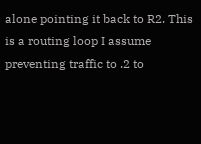alone pointing it back to R2. This is a routing loop I assume preventing traffic to .2 to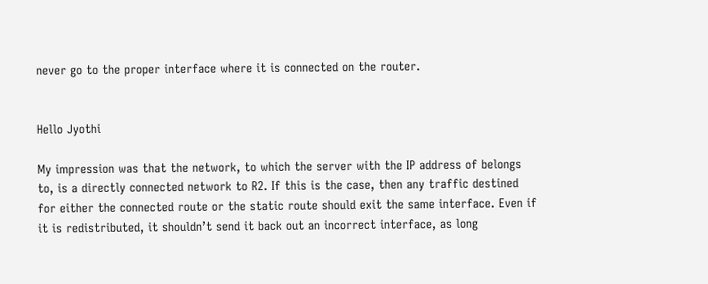never go to the proper interface where it is connected on the router.


Hello Jyothi

My impression was that the network, to which the server with the IP address of belongs to, is a directly connected network to R2. If this is the case, then any traffic destined for either the connected route or the static route should exit the same interface. Even if it is redistributed, it shouldn’t send it back out an incorrect interface, as long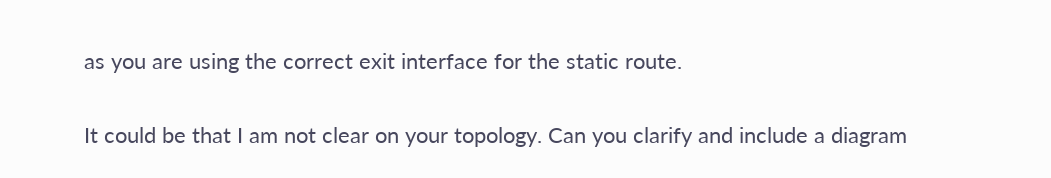as you are using the correct exit interface for the static route.

It could be that I am not clear on your topology. Can you clarify and include a diagram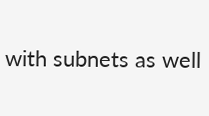with subnets as well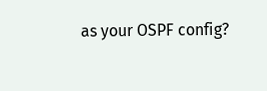as your OSPF config?